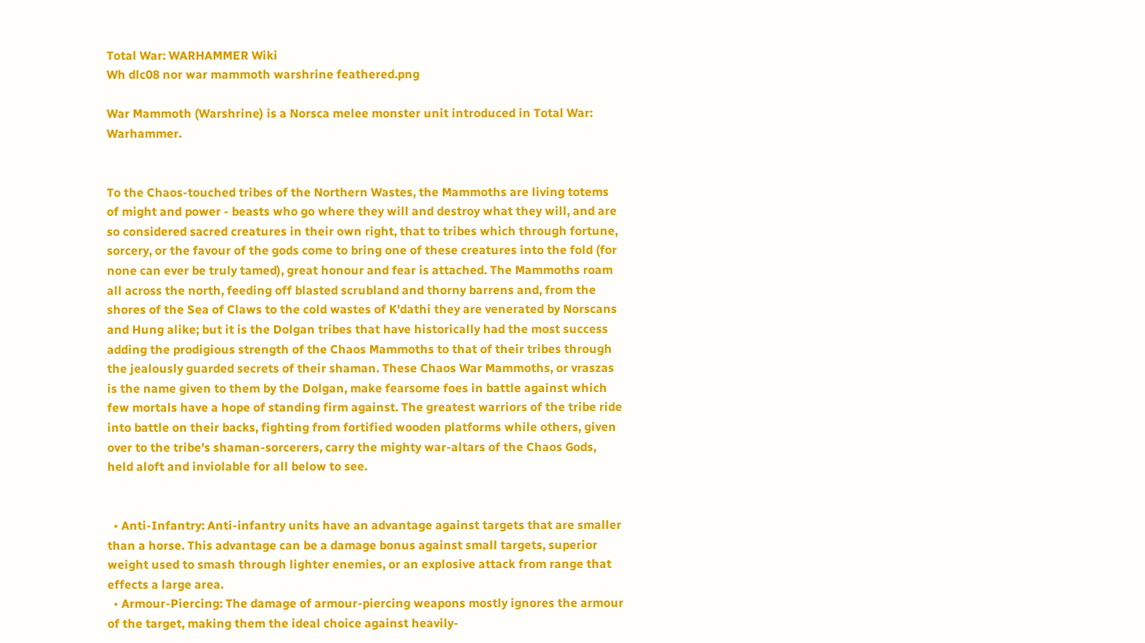Total War: WARHAMMER Wiki
Wh dlc08 nor war mammoth warshrine feathered.png

War Mammoth (Warshrine) is a Norsca melee monster unit introduced in Total War: Warhammer.


To the Chaos-touched tribes of the Northern Wastes, the Mammoths are living totems of might and power - beasts who go where they will and destroy what they will, and are so considered sacred creatures in their own right, that to tribes which through fortune, sorcery, or the favour of the gods come to bring one of these creatures into the fold (for none can ever be truly tamed), great honour and fear is attached. The Mammoths roam all across the north, feeding off blasted scrubland and thorny barrens and, from the shores of the Sea of Claws to the cold wastes of K'dathi they are venerated by Norscans and Hung alike; but it is the Dolgan tribes that have historically had the most success adding the prodigious strength of the Chaos Mammoths to that of their tribes through the jealously guarded secrets of their shaman. These Chaos War Mammoths, or vraszas is the name given to them by the Dolgan, make fearsome foes in battle against which few mortals have a hope of standing firm against. The greatest warriors of the tribe ride into battle on their backs, fighting from fortified wooden platforms while others, given over to the tribe's shaman-sorcerers, carry the mighty war-altars of the Chaos Gods, held aloft and inviolable for all below to see.


  • Anti-Infantry: Anti-infantry units have an advantage against targets that are smaller than a horse. This advantage can be a damage bonus against small targets, superior weight used to smash through lighter enemies, or an explosive attack from range that effects a large area.
  • Armour-Piercing: The damage of armour-piercing weapons mostly ignores the armour of the target, making them the ideal choice against heavily-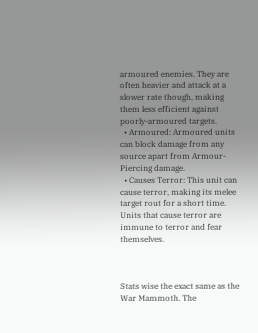armoured enemies. They are often heavier and attack at a slower rate though, making them less efficient against poorly-armoured targets.
  • Armoured: Armoured units can block damage from any source apart from Armour-Piercing damage.
  • Causes Terror: This unit can cause terror, making its melee target rout for a short time. Units that cause terror are immune to terror and fear themselves.



Stats wise the exact same as the War Mammoth. The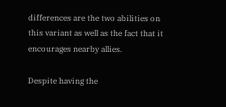differences are the two abilities on this variant as well as the fact that it encourages nearby allies.

Despite having the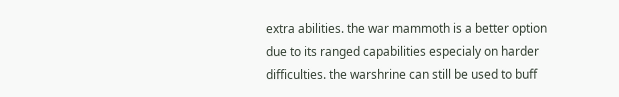extra abilities. the war mammoth is a better option due to its ranged capabilities especialy on harder difficulties. the warshrine can still be used to buff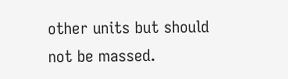other units but should not be massed.